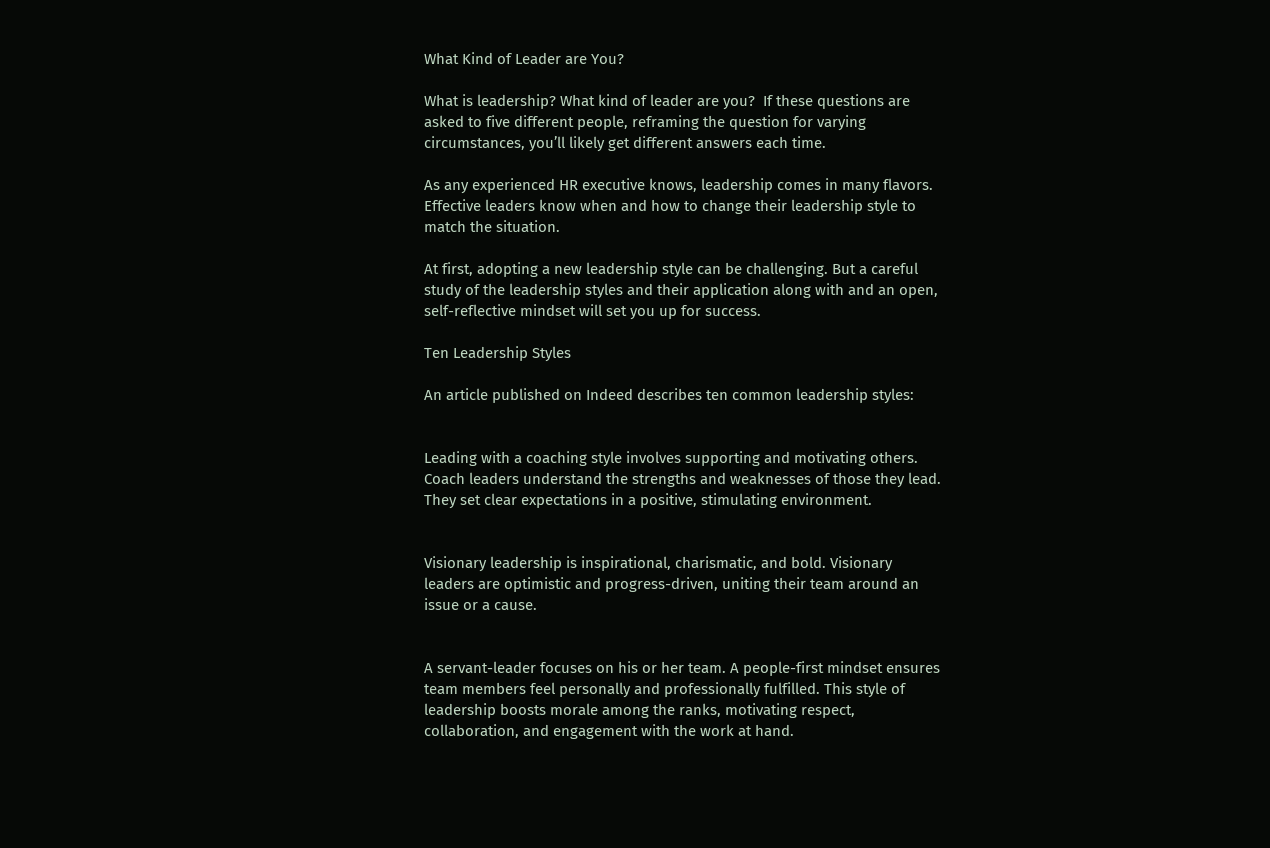What Kind of Leader are You?

What is leadership? What kind of leader are you?  If these questions are asked to five different people, reframing the question for varying circumstances, you’ll likely get different answers each time.

As any experienced HR executive knows, leadership comes in many flavors. Effective leaders know when and how to change their leadership style to match the situation.

At first, adopting a new leadership style can be challenging. But a careful study of the leadership styles and their application along with and an open, self-reflective mindset will set you up for success.

Ten Leadership Styles

An article published on Indeed describes ten common leadership styles:


Leading with a coaching style involves supporting and motivating others. Coach leaders understand the strengths and weaknesses of those they lead. They set clear expectations in a positive, stimulating environment.


Visionary leadership is inspirational, charismatic, and bold. Visionary leaders are optimistic and progress-driven, uniting their team around an issue or a cause.


A servant-leader focuses on his or her team. A people-first mindset ensures team members feel personally and professionally fulfilled. This style of leadership boosts morale among the ranks, motivating respect, collaboration, and engagement with the work at hand.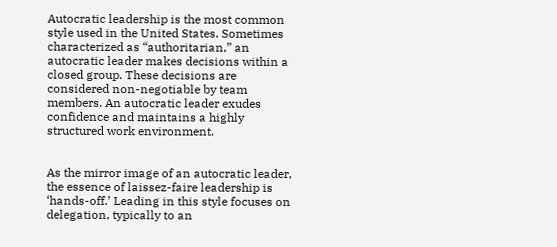Autocratic leadership is the most common style used in the United States. Sometimes characterized as “authoritarian,” an autocratic leader makes decisions within a closed group. These decisions are considered non-negotiable by team members. An autocratic leader exudes confidence and maintains a highly structured work environment.


As the mirror image of an autocratic leader, the essence of laissez-faire leadership is ‘hands-off.’ Leading in this style focuses on delegation, typically to an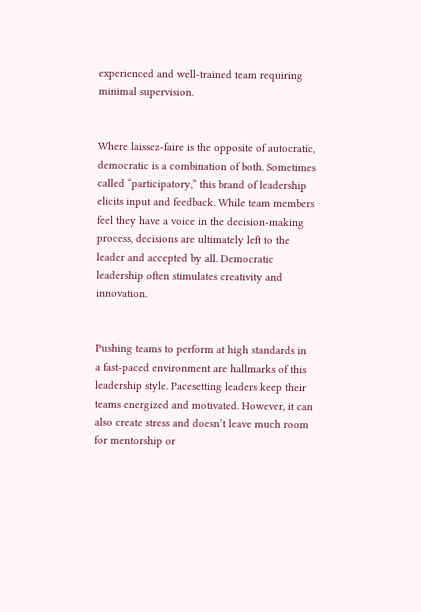experienced and well-trained team requiring minimal supervision.


Where laissez-faire is the opposite of autocratic, democratic is a combination of both. Sometimes called “participatory,” this brand of leadership elicits input and feedback. While team members feel they have a voice in the decision-making process, decisions are ultimately left to the leader and accepted by all. Democratic leadership often stimulates creativity and innovation.


Pushing teams to perform at high standards in a fast-paced environment are hallmarks of this leadership style. Pacesetting leaders keep their teams energized and motivated. However, it can also create stress and doesn’t leave much room for mentorship or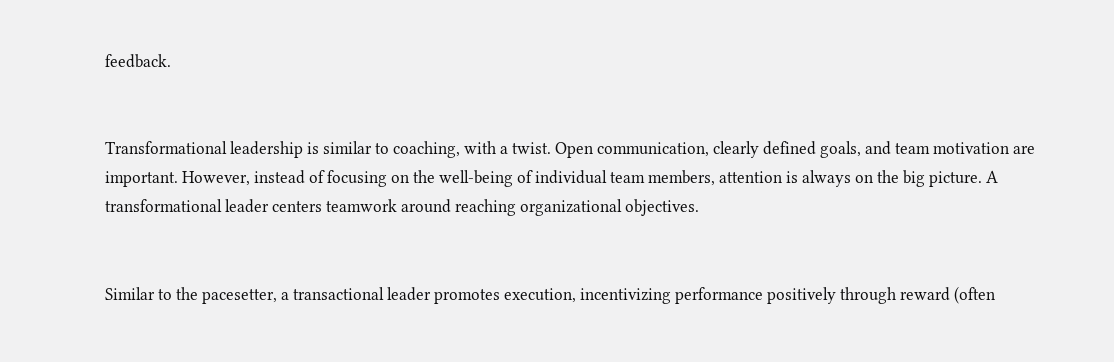feedback.


Transformational leadership is similar to coaching, with a twist. Open communication, clearly defined goals, and team motivation are important. However, instead of focusing on the well-being of individual team members, attention is always on the big picture. A transformational leader centers teamwork around reaching organizational objectives.


Similar to the pacesetter, a transactional leader promotes execution, incentivizing performance positively through reward (often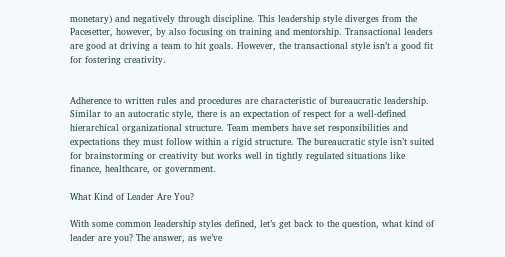monetary) and negatively through discipline. This leadership style diverges from the Pacesetter, however, by also focusing on training and mentorship. Transactional leaders are good at driving a team to hit goals. However, the transactional style isn’t a good fit for fostering creativity.


Adherence to written rules and procedures are characteristic of bureaucratic leadership. Similar to an autocratic style, there is an expectation of respect for a well-defined hierarchical organizational structure. Team members have set responsibilities and expectations they must follow within a rigid structure. The bureaucratic style isn’t suited for brainstorming or creativity but works well in tightly regulated situations like finance, healthcare, or government.

What Kind of Leader Are You?

With some common leadership styles defined, let’s get back to the question, what kind of leader are you? The answer, as we’ve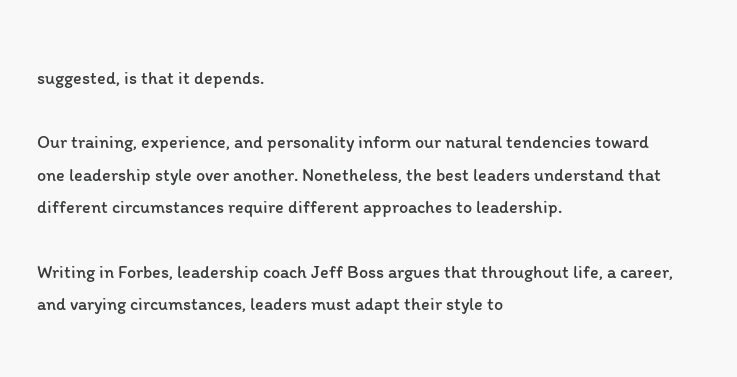suggested, is that it depends.

Our training, experience, and personality inform our natural tendencies toward one leadership style over another. Nonetheless, the best leaders understand that different circumstances require different approaches to leadership.

Writing in Forbes, leadership coach Jeff Boss argues that throughout life, a career, and varying circumstances, leaders must adapt their style to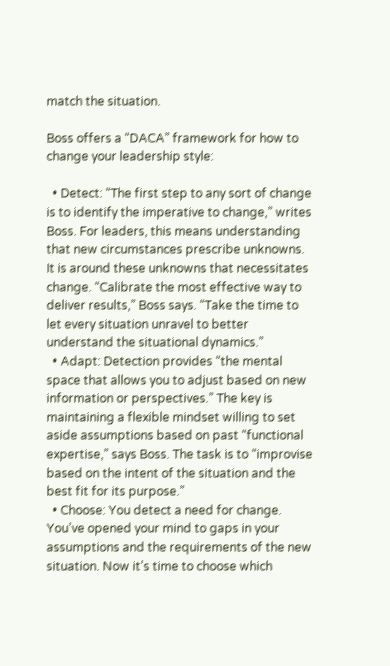match the situation.

Boss offers a “DACA” framework for how to change your leadership style:

  • Detect: “The first step to any sort of change is to identify the imperative to change,” writes Boss. For leaders, this means understanding that new circumstances prescribe unknowns. It is around these unknowns that necessitates change. “Calibrate the most effective way to deliver results,” Boss says. “Take the time to let every situation unravel to better understand the situational dynamics.”
  • Adapt: Detection provides “the mental space that allows you to adjust based on new information or perspectives.” The key is maintaining a flexible mindset willing to set aside assumptions based on past “functional expertise,” says Boss. The task is to “improvise based on the intent of the situation and the best fit for its purpose.”
  • Choose: You detect a need for change. You’ve opened your mind to gaps in your assumptions and the requirements of the new situation. Now it’s time to choose which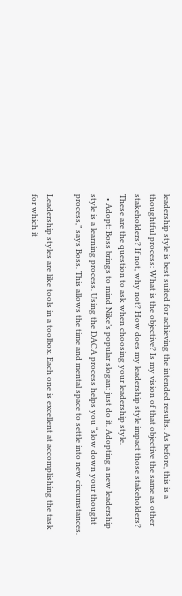leadership style is best suited for achieving the intended results. As before, this is a thoughtful process: What is the objective? Is my vision of that objective the same as other stakeholders? If not, why not? How does my leadership style impact those stakeholders? These are the question to ask when choosing your leadership style.
  • Adopt: Boss brings to mind Nike’s popular slogan: just do it. Adopting a new leadership style is a learning process. Using the DACA process helps you “slow down your thought process,” says Boss. This allows the time and mental space to settle into new circumstances.

Leadership styles are like tools in a toolbox. Each one is excellent at accomplishing the task for which it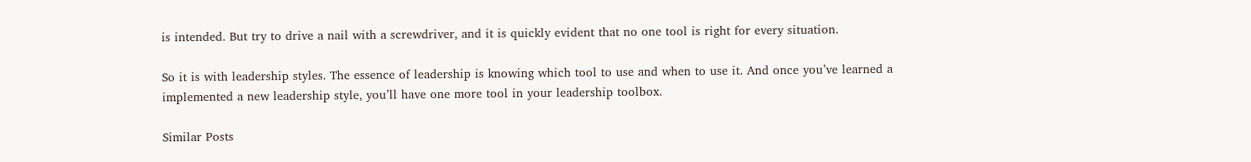is intended. But try to drive a nail with a screwdriver, and it is quickly evident that no one tool is right for every situation.

So it is with leadership styles. The essence of leadership is knowing which tool to use and when to use it. And once you’ve learned a implemented a new leadership style, you’ll have one more tool in your leadership toolbox.

Similar Posts